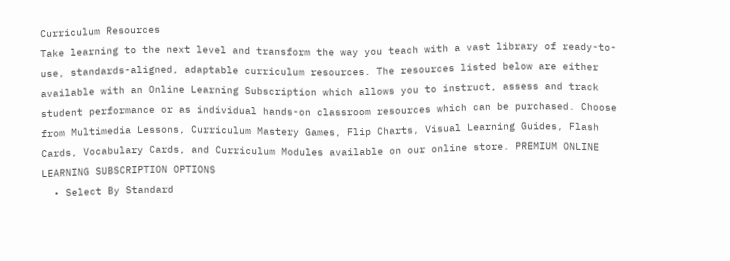Curriculum Resources
Take learning to the next level and transform the way you teach with a vast library of ready-to-use, standards-aligned, adaptable curriculum resources. The resources listed below are either available with an Online Learning Subscription which allows you to instruct, assess and track student performance or as individual hands-on classroom resources which can be purchased. Choose from Multimedia Lessons, Curriculum Mastery Games, Flip Charts, Visual Learning Guides, Flash Cards, Vocabulary Cards, and Curriculum Modules available on our online store. PREMIUM ONLINE LEARNING SUBSCRIPTION OPTIONS
  • Select By Standard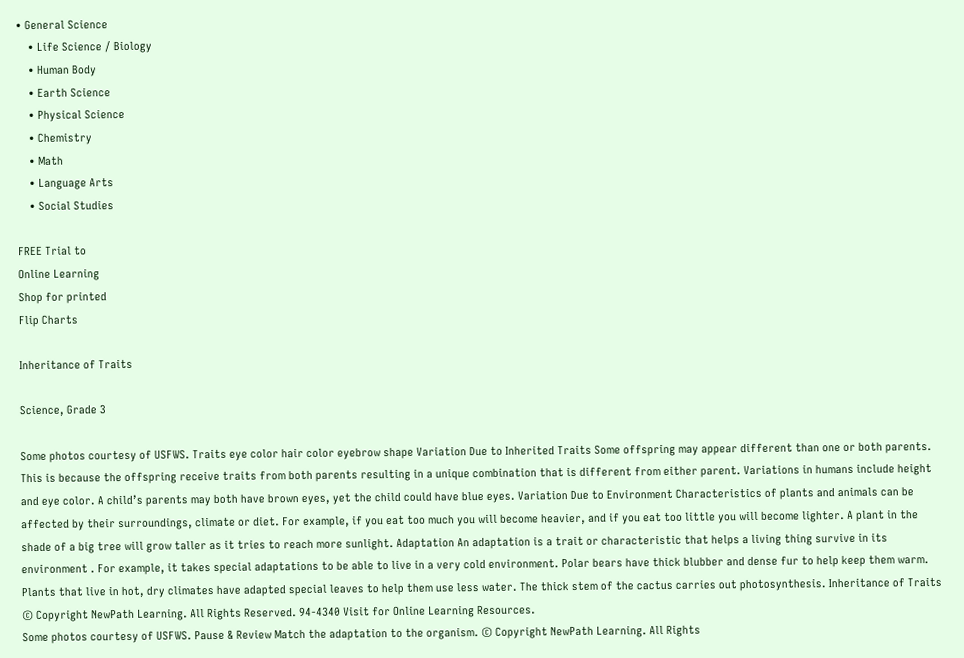• General Science
    • Life Science / Biology
    • Human Body
    • Earth Science
    • Physical Science
    • Chemistry
    • Math
    • Language Arts
    • Social Studies

FREE Trial to
Online Learning
Shop for printed
Flip Charts

Inheritance of Traits

Science, Grade 3

Some photos courtesy of USFWS. Traits eye color hair color eyebrow shape Variation Due to Inherited Traits Some offspring may appear different than one or both parents. This is because the offspring receive traits from both parents resulting in a unique combination that is different from either parent. Variations in humans include height and eye color. A child’s parents may both have brown eyes, yet the child could have blue eyes. Variation Due to Environment Characteristics of plants and animals can be affected by their surroundings, climate or diet. For example, if you eat too much you will become heavier, and if you eat too little you will become lighter. A plant in the shade of a big tree will grow taller as it tries to reach more sunlight. Adaptation An adaptation is a trait or characteristic that helps a living thing survive in its environment . For example, it takes special adaptations to be able to live in a very cold environment. Polar bears have thick blubber and dense fur to help keep them warm. Plants that live in hot, dry climates have adapted special leaves to help them use less water. The thick stem of the cactus carries out photosynthesis. Inheritance of Traits © Copyright NewPath Learning. All Rights Reserved. 94-4340 Visit for Online Learning Resources.
Some photos courtesy of USFWS. Pause & Review Match the adaptation to the organism. © Copyright NewPath Learning. All Rights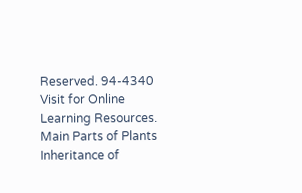Reserved. 94-4340 Visit for Online Learning Resources. Main Parts of Plants Inheritance of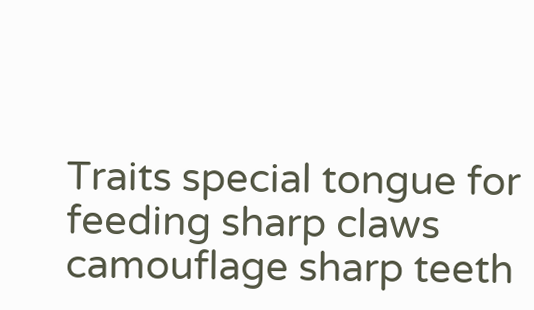Traits special tongue for feeding sharp claws camouflage sharp teeth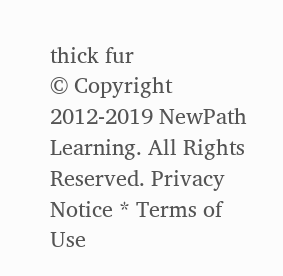thick fur
© Copyright 2012-2019 NewPath Learning. All Rights Reserved. Privacy Notice * Terms of Use